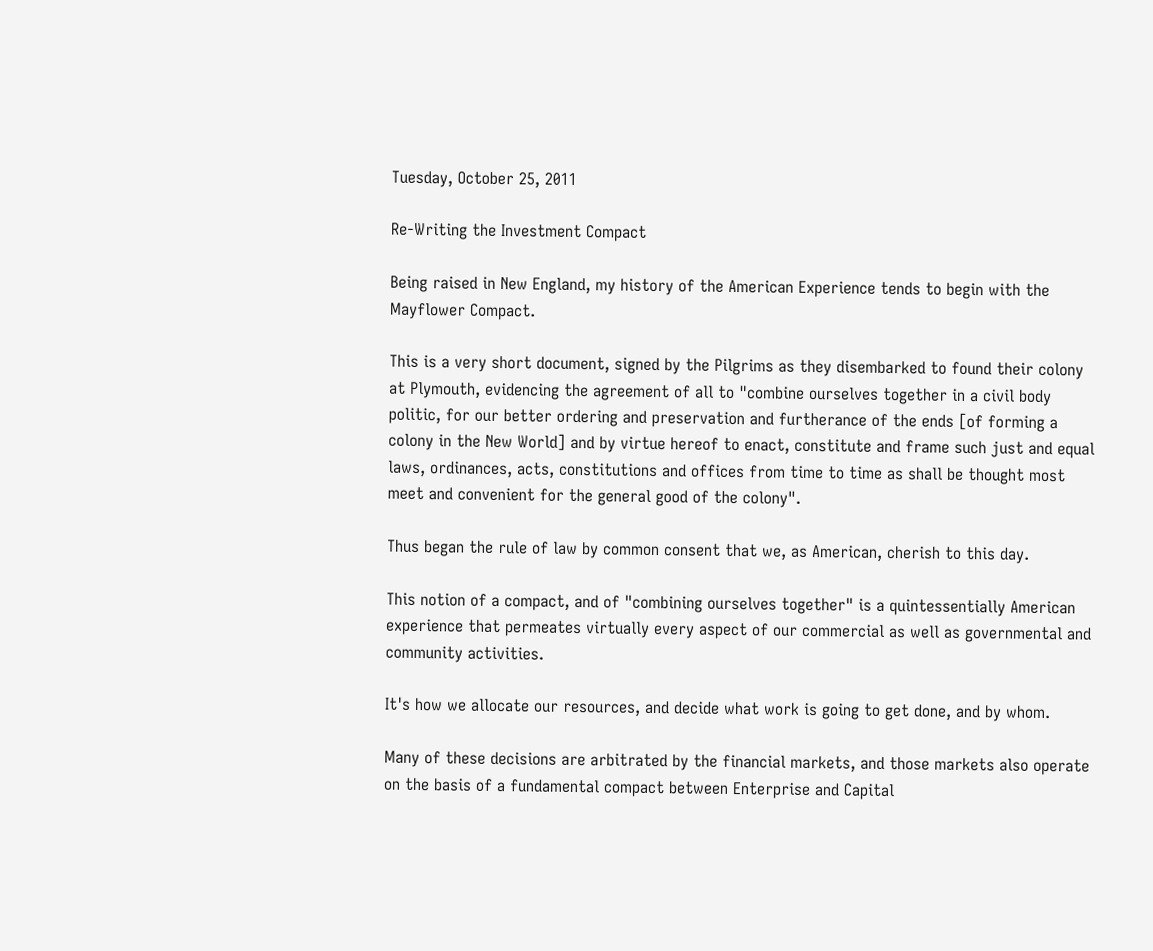Tuesday, October 25, 2011

Re-Writing the Investment Compact

Being raised in New England, my history of the American Experience tends to begin with the Mayflower Compact.

This is a very short document, signed by the Pilgrims as they disembarked to found their colony at Plymouth, evidencing the agreement of all to "combine ourselves together in a civil body politic, for our better ordering and preservation and furtherance of the ends [of forming a colony in the New World] and by virtue hereof to enact, constitute and frame such just and equal laws, ordinances, acts, constitutions and offices from time to time as shall be thought most meet and convenient for the general good of the colony".

Thus began the rule of law by common consent that we, as American, cherish to this day.

This notion of a compact, and of "combining ourselves together" is a quintessentially American experience that permeates virtually every aspect of our commercial as well as governmental and community activities.

It's how we allocate our resources, and decide what work is going to get done, and by whom.

Many of these decisions are arbitrated by the financial markets, and those markets also operate on the basis of a fundamental compact between Enterprise and Capital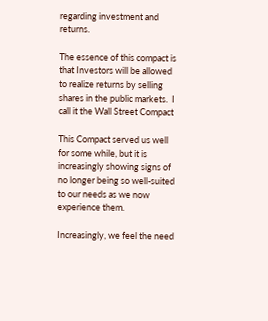regarding investment and returns.

The essence of this compact is that Investors will be allowed to realize returns by selling shares in the public markets.  I call it the Wall Street Compact

This Compact served us well for some while, but it is increasingly showing signs of no longer being so well-suited to our needs as we now experience them.

Increasingly, we feel the need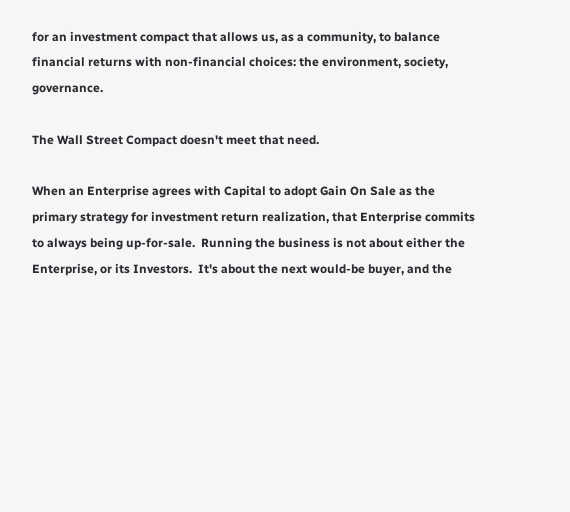for an investment compact that allows us, as a community, to balance financial returns with non-financial choices: the environment, society, governance.

The Wall Street Compact doesn't meet that need.

When an Enterprise agrees with Capital to adopt Gain On Sale as the primary strategy for investment return realization, that Enterprise commits to always being up-for-sale.  Running the business is not about either the Enterprise, or its Investors.  It's about the next would-be buyer, and the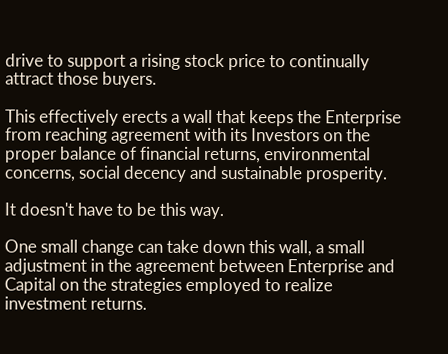drive to support a rising stock price to continually attract those buyers.

This effectively erects a wall that keeps the Enterprise from reaching agreement with its Investors on the proper balance of financial returns, environmental concerns, social decency and sustainable prosperity.

It doesn't have to be this way.

One small change can take down this wall, a small adjustment in the agreement between Enterprise and Capital on the strategies employed to realize investment returns.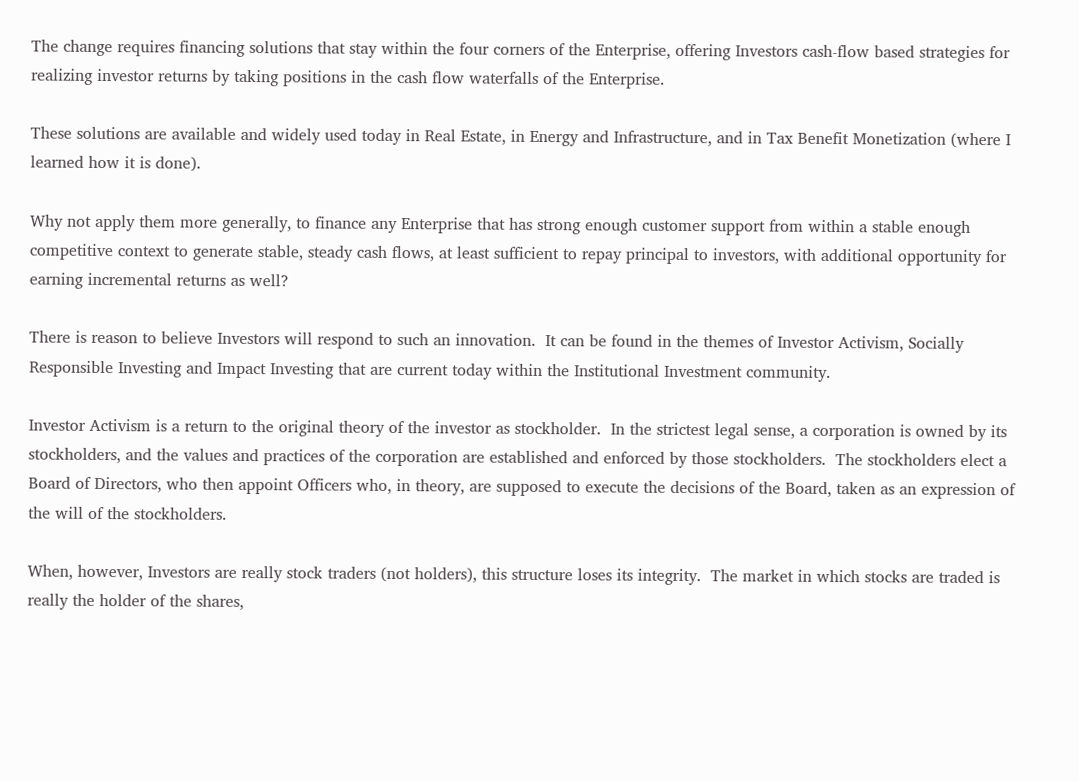The change requires financing solutions that stay within the four corners of the Enterprise, offering Investors cash-flow based strategies for realizing investor returns by taking positions in the cash flow waterfalls of the Enterprise.

These solutions are available and widely used today in Real Estate, in Energy and Infrastructure, and in Tax Benefit Monetization (where I learned how it is done).

Why not apply them more generally, to finance any Enterprise that has strong enough customer support from within a stable enough competitive context to generate stable, steady cash flows, at least sufficient to repay principal to investors, with additional opportunity for earning incremental returns as well?

There is reason to believe Investors will respond to such an innovation.  It can be found in the themes of Investor Activism, Socially Responsible Investing and Impact Investing that are current today within the Institutional Investment community.

Investor Activism is a return to the original theory of the investor as stockholder.  In the strictest legal sense, a corporation is owned by its stockholders, and the values and practices of the corporation are established and enforced by those stockholders.  The stockholders elect a Board of Directors, who then appoint Officers who, in theory, are supposed to execute the decisions of the Board, taken as an expression of the will of the stockholders.

When, however, Investors are really stock traders (not holders), this structure loses its integrity.  The market in which stocks are traded is really the holder of the shares,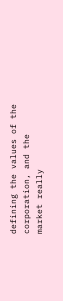defining the values of the corporation, and the market really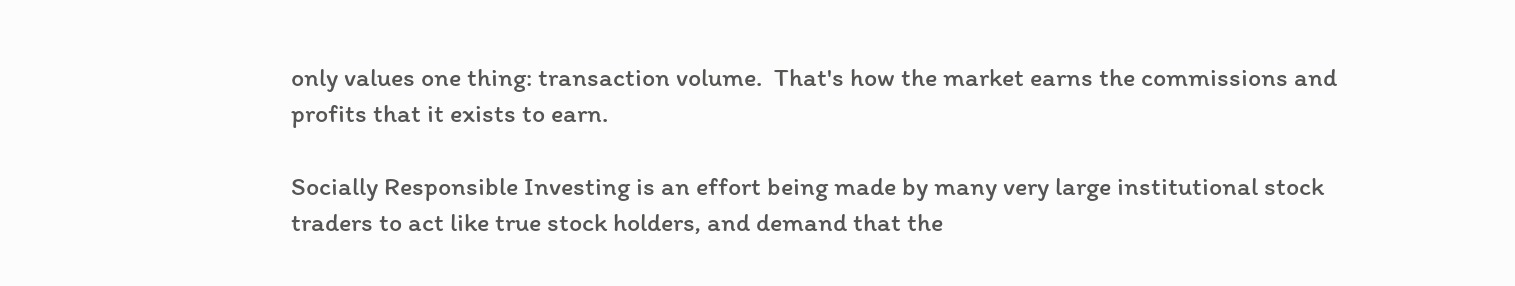only values one thing: transaction volume.  That's how the market earns the commissions and profits that it exists to earn.

Socially Responsible Investing is an effort being made by many very large institutional stock traders to act like true stock holders, and demand that the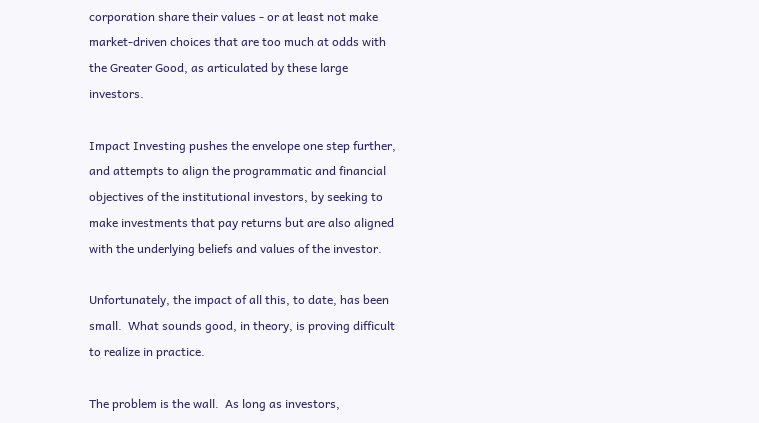corporation share their values - or at least not make market-driven choices that are too much at odds with the Greater Good, as articulated by these large investors.

Impact Investing pushes the envelope one step further, and attempts to align the programmatic and financial objectives of the institutional investors, by seeking to make investments that pay returns but are also aligned with the underlying beliefs and values of the investor.

Unfortunately, the impact of all this, to date, has been small.  What sounds good, in theory, is proving difficult to realize in practice.

The problem is the wall.  As long as investors,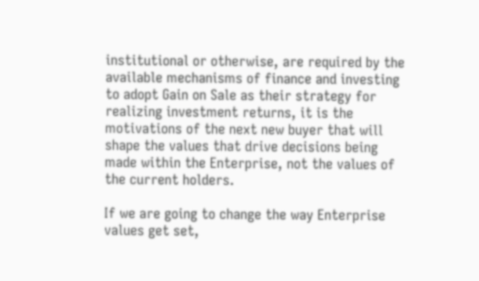institutional or otherwise, are required by the available mechanisms of finance and investing to adopt Gain on Sale as their strategy for realizing investment returns, it is the motivations of the next new buyer that will shape the values that drive decisions being made within the Enterprise, not the values of the current holders.

If we are going to change the way Enterprise values get set,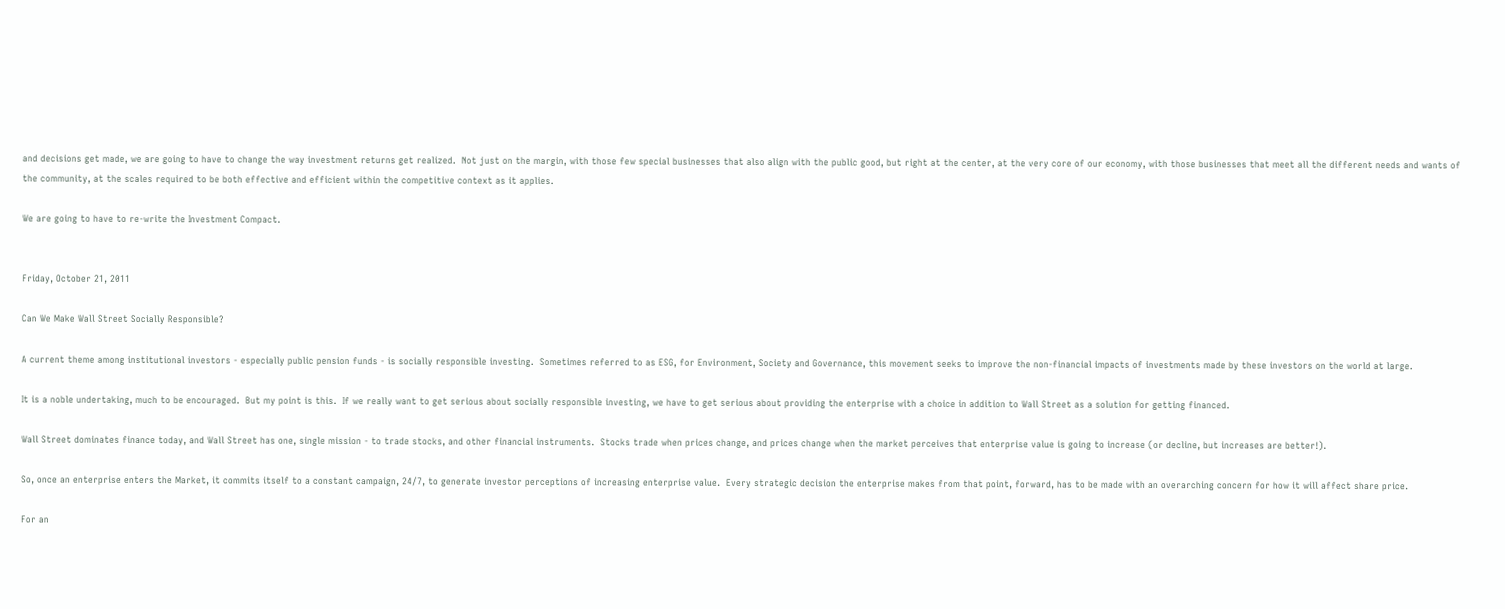and decisions get made, we are going to have to change the way investment returns get realized.  Not just on the margin, with those few special businesses that also align with the public good, but right at the center, at the very core of our economy, with those businesses that meet all the different needs and wants of the community, at the scales required to be both effective and efficient within the competitive context as it applies.

We are going to have to re-write the Investment Compact.


Friday, October 21, 2011

Can We Make Wall Street Socially Responsible?

A current theme among institutional investors - especially public pension funds - is socially responsible investing.  Sometimes referred to as ESG, for Environment, Society and Governance, this movement seeks to improve the non-financial impacts of investments made by these investors on the world at large.

It is a noble undertaking, much to be encouraged.  But my point is this.  If we really want to get serious about socially responsible investing, we have to get serious about providing the enterprise with a choice in addition to Wall Street as a solution for getting financed.

Wall Street dominates finance today, and Wall Street has one, single mission - to trade stocks, and other financial instruments.  Stocks trade when prices change, and prices change when the market perceives that enterprise value is going to increase (or decline, but increases are better!).

So, once an enterprise enters the Market, it commits itself to a constant campaign, 24/7, to generate investor perceptions of increasing enterprise value.  Every strategic decision the enterprise makes from that point, forward, has to be made with an overarching concern for how it will affect share price.

For an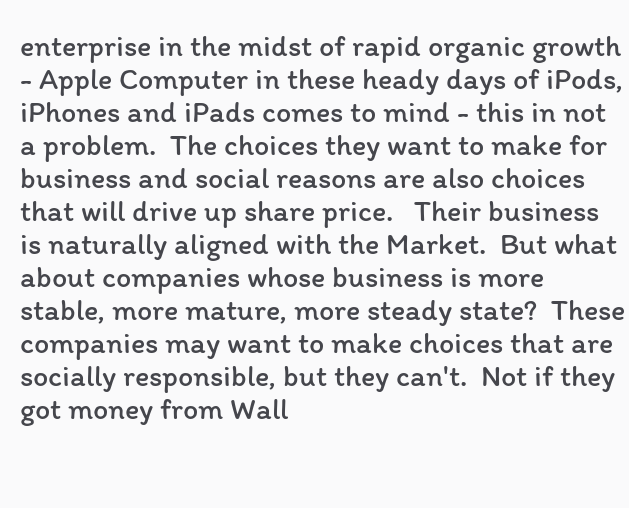enterprise in the midst of rapid organic growth - Apple Computer in these heady days of iPods, iPhones and iPads comes to mind - this in not a problem.  The choices they want to make for business and social reasons are also choices that will drive up share price.   Their business is naturally aligned with the Market.  But what about companies whose business is more stable, more mature, more steady state?  These companies may want to make choices that are socially responsible, but they can't.  Not if they got money from Wall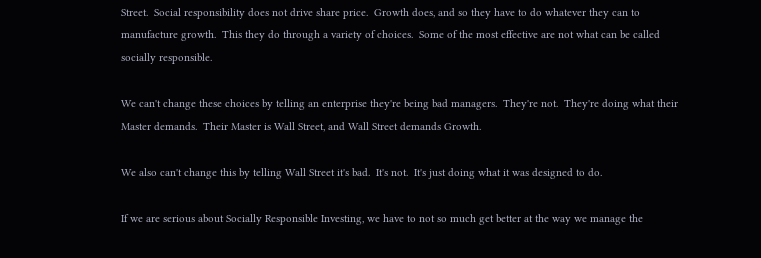Street.  Social responsibility does not drive share price.  Growth does, and so they have to do whatever they can to manufacture growth.  This they do through a variety of choices.  Some of the most effective are not what can be called socially responsible.

We can't change these choices by telling an enterprise they're being bad managers.  They're not.  They're doing what their Master demands.  Their Master is Wall Street, and Wall Street demands Growth.

We also can't change this by telling Wall Street it's bad.  It's not.  It's just doing what it was designed to do.

If we are serious about Socially Responsible Investing, we have to not so much get better at the way we manage the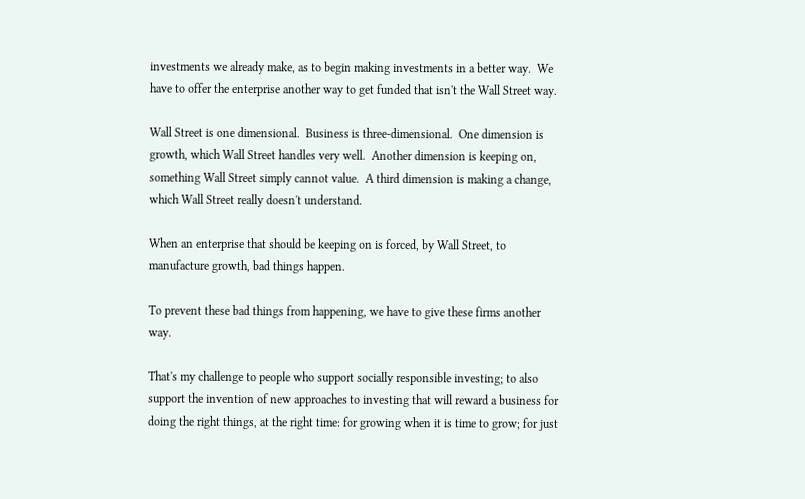investments we already make, as to begin making investments in a better way.  We have to offer the enterprise another way to get funded that isn't the Wall Street way.

Wall Street is one dimensional.  Business is three-dimensional.  One dimension is growth, which Wall Street handles very well.  Another dimension is keeping on, something Wall Street simply cannot value.  A third dimension is making a change, which Wall Street really doesn't understand.

When an enterprise that should be keeping on is forced, by Wall Street, to manufacture growth, bad things happen.

To prevent these bad things from happening, we have to give these firms another way.

That's my challenge to people who support socially responsible investing; to also support the invention of new approaches to investing that will reward a business for doing the right things, at the right time: for growing when it is time to grow; for just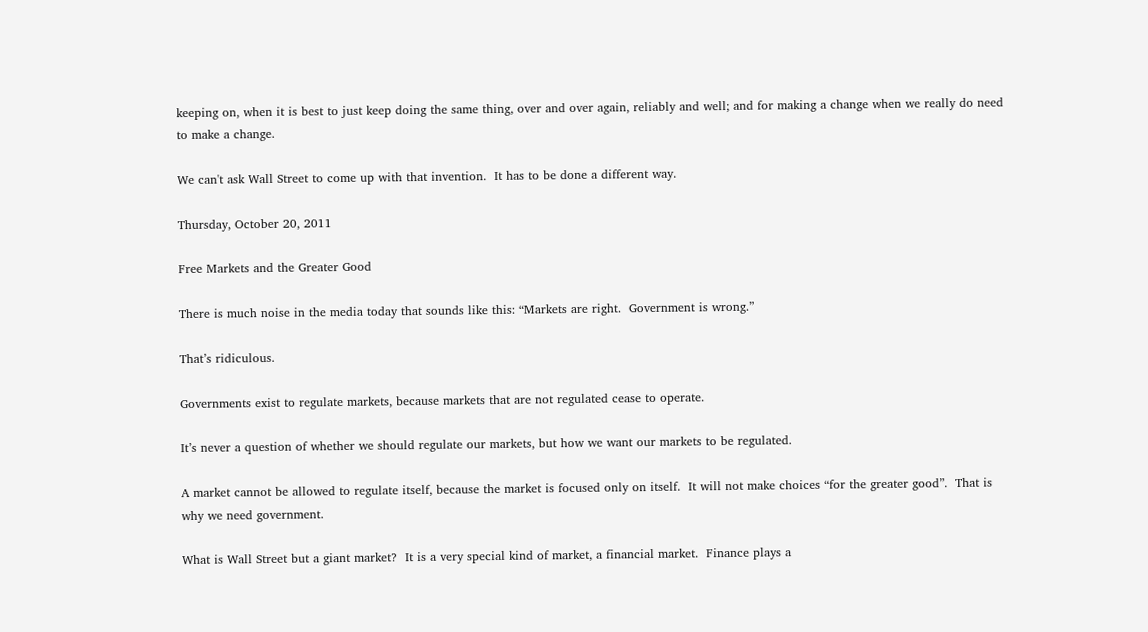keeping on, when it is best to just keep doing the same thing, over and over again, reliably and well; and for making a change when we really do need to make a change.

We can't ask Wall Street to come up with that invention.  It has to be done a different way.

Thursday, October 20, 2011

Free Markets and the Greater Good

There is much noise in the media today that sounds like this: “Markets are right.  Government is wrong.”

That’s ridiculous.

Governments exist to regulate markets, because markets that are not regulated cease to operate.

It’s never a question of whether we should regulate our markets, but how we want our markets to be regulated.

A market cannot be allowed to regulate itself, because the market is focused only on itself.  It will not make choices “for the greater good”.  That is why we need government.

What is Wall Street but a giant market?  It is a very special kind of market, a financial market.  Finance plays a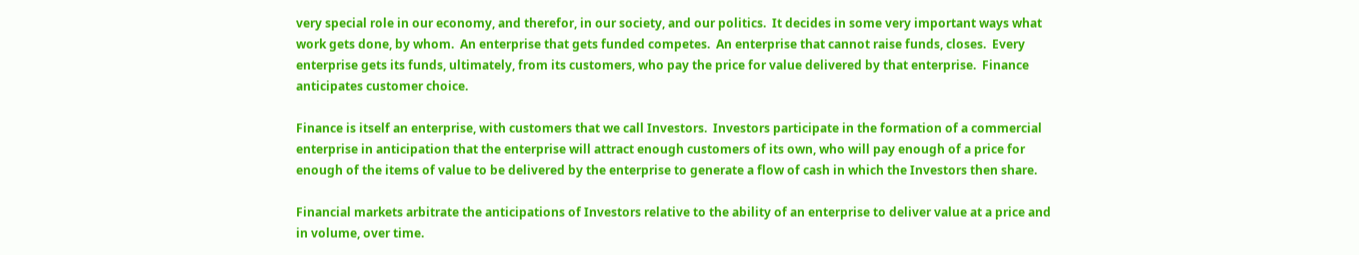very special role in our economy, and therefor, in our society, and our politics.  It decides in some very important ways what work gets done, by whom.  An enterprise that gets funded competes.  An enterprise that cannot raise funds, closes.  Every enterprise gets its funds, ultimately, from its customers, who pay the price for value delivered by that enterprise.  Finance anticipates customer choice.

Finance is itself an enterprise, with customers that we call Investors.  Investors participate in the formation of a commercial enterprise in anticipation that the enterprise will attract enough customers of its own, who will pay enough of a price for enough of the items of value to be delivered by the enterprise to generate a flow of cash in which the Investors then share.

Financial markets arbitrate the anticipations of Investors relative to the ability of an enterprise to deliver value at a price and in volume, over time.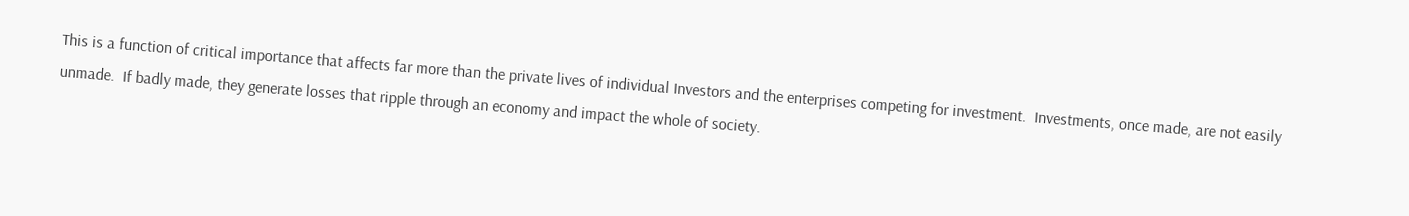This is a function of critical importance that affects far more than the private lives of individual Investors and the enterprises competing for investment.  Investments, once made, are not easily unmade.  If badly made, they generate losses that ripple through an economy and impact the whole of society.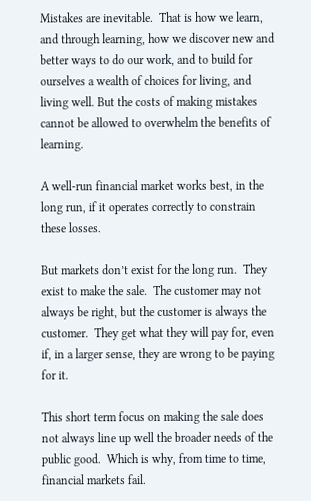Mistakes are inevitable.  That is how we learn, and through learning, how we discover new and better ways to do our work, and to build for ourselves a wealth of choices for living, and living well. But the costs of making mistakes cannot be allowed to overwhelm the benefits of learning.

A well-run financial market works best, in the long run, if it operates correctly to constrain these losses.

But markets don’t exist for the long run.  They exist to make the sale.  The customer may not always be right, but the customer is always the customer.  They get what they will pay for, even if, in a larger sense, they are wrong to be paying for it.

This short term focus on making the sale does not always line up well the broader needs of the public good.  Which is why, from time to time, financial markets fail.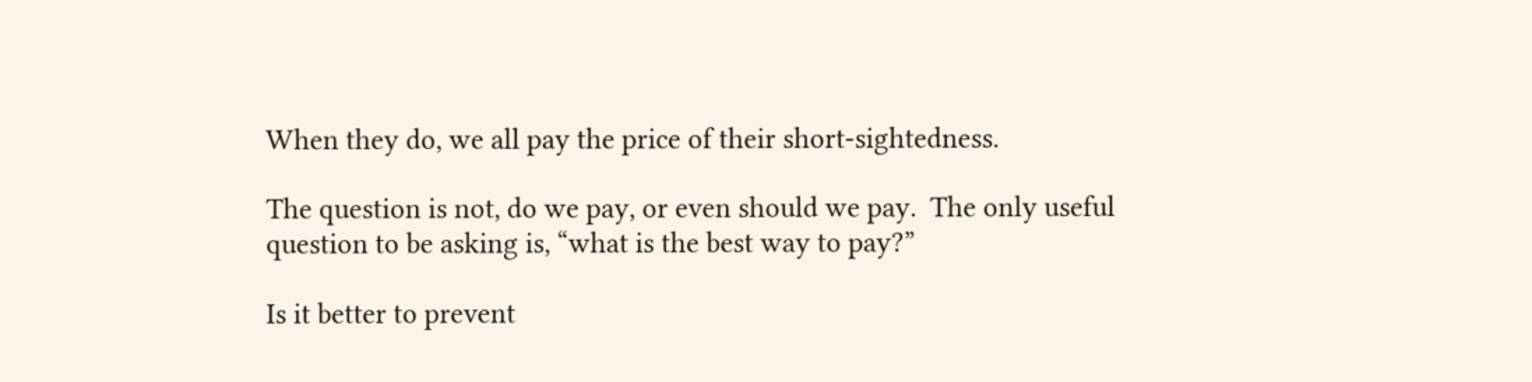When they do, we all pay the price of their short-sightedness.

The question is not, do we pay, or even should we pay.  The only useful question to be asking is, “what is the best way to pay?”

Is it better to prevent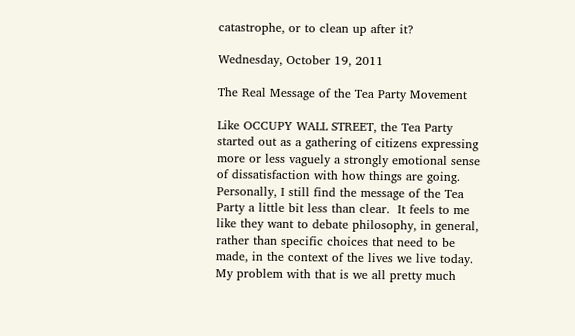catastrophe, or to clean up after it?

Wednesday, October 19, 2011

The Real Message of the Tea Party Movement

Like OCCUPY WALL STREET, the Tea Party started out as a gathering of citizens expressing more or less vaguely a strongly emotional sense of dissatisfaction with how things are going.
Personally, I still find the message of the Tea Party a little bit less than clear.  It feels to me like they want to debate philosophy, in general, rather than specific choices that need to be made, in the context of the lives we live today.  My problem with that is we all pretty much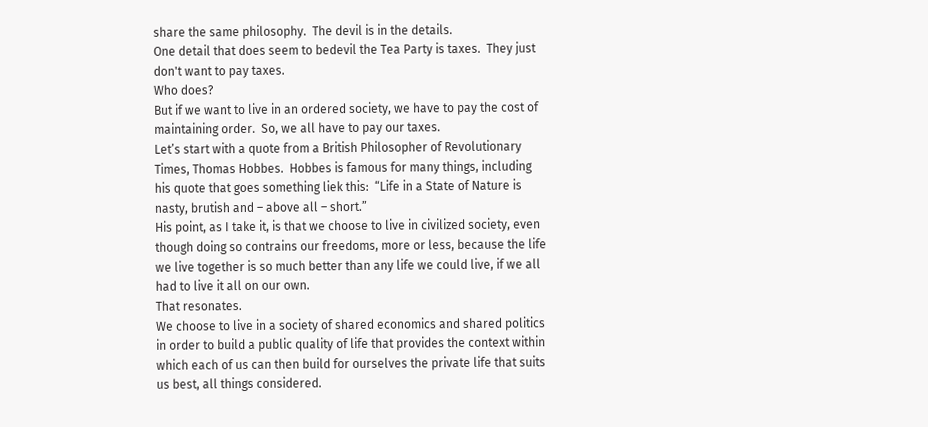share the same philosophy.  The devil is in the details.
One detail that does seem to bedevil the Tea Party is taxes.  They just don't want to pay taxes.
Who does?
But if we want to live in an ordered society, we have to pay the cost of maintaining order.  So, we all have to pay our taxes.
Let’s start with a quote from a British Philosopher of Revolutionary Times, Thomas Hobbes.  Hobbes is famous for many things, including his quote that goes something liek this:  “Life in a State of Nature is nasty, brutish and – above all – short.”
His point, as I take it, is that we choose to live in civilized society, even though doing so contrains our freedoms, more or less, because the life we live together is so much better than any life we could live, if we all had to live it all on our own.
That resonates.
We choose to live in a society of shared economics and shared politics in order to build a public quality of life that provides the context within which each of us can then build for ourselves the private life that suits us best, all things considered.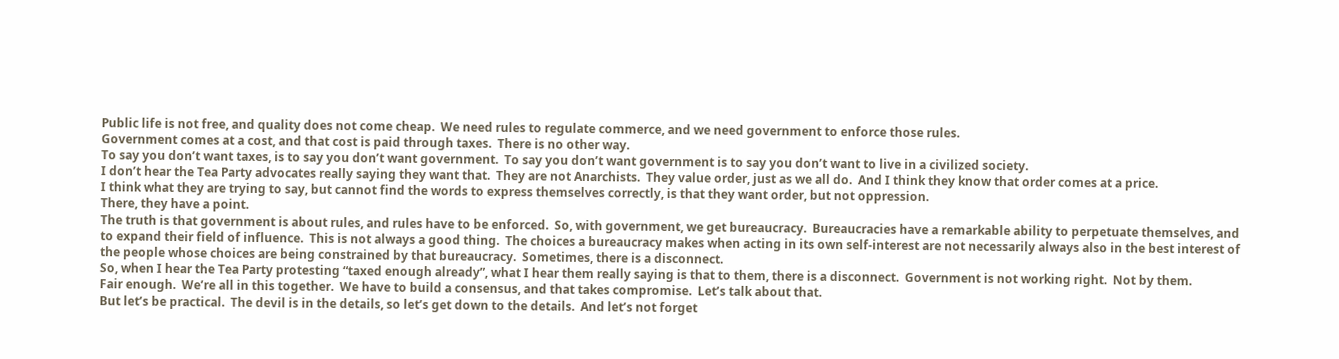Public life is not free, and quality does not come cheap.  We need rules to regulate commerce, and we need government to enforce those rules.
Government comes at a cost, and that cost is paid through taxes.  There is no other way.
To say you don’t want taxes, is to say you don’t want government.  To say you don’t want government is to say you don’t want to live in a civilized society.
I don’t hear the Tea Party advocates really saying they want that.  They are not Anarchists.  They value order, just as we all do.  And I think they know that order comes at a price.
I think what they are trying to say, but cannot find the words to express themselves correctly, is that they want order, but not oppression.
There, they have a point.
The truth is that government is about rules, and rules have to be enforced.  So, with government, we get bureaucracy.  Bureaucracies have a remarkable ability to perpetuate themselves, and to expand their field of influence.  This is not always a good thing.  The choices a bureaucracy makes when acting in its own self-interest are not necessarily always also in the best interest of the people whose choices are being constrained by that bureaucracy.  Sometimes, there is a disconnect.
So, when I hear the Tea Party protesting “taxed enough already”, what I hear them really saying is that to them, there is a disconnect.  Government is not working right.  Not by them.
Fair enough.  We’re all in this together.  We have to build a consensus, and that takes compromise.  Let’s talk about that.
But let’s be practical.  The devil is in the details, so let’s get down to the details.  And let’s not forget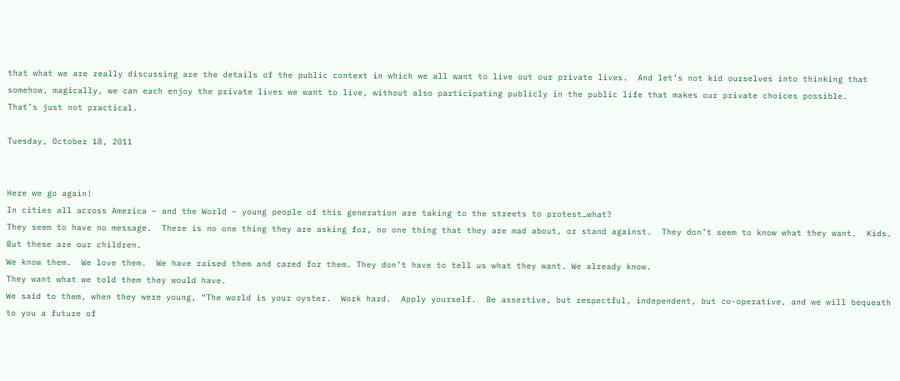that what we are really discussing are the details of the public context in which we all want to live out our private lives.  And let’s not kid ourselves into thinking that somehow, magically, we can each enjoy the private lives we want to live, without also participating publicly in the public life that makes our private choices possible.
That’s just not practical.

Tuesday, October 18, 2011


Here we go again!
In cities all across America – and the World – young people of this generation are taking to the streets to protest…what?
They seem to have no message.  There is no one thing they are asking for, no one thing that they are mad about, or stand against.  They don’t seem to know what they want.  Kids.
But these are our children.
We know them.  We love them.  We have raised them and cared for them. They don’t have to tell us what they want. We already know.
They want what we told them they would have.
We said to them, when they were young, “The world is your oyster.  Work hard.  Apply yourself.  Be assertive, but respectful, independent, but co-operative, and we will bequeath to you a future of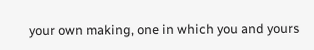your own making, one in which you and yours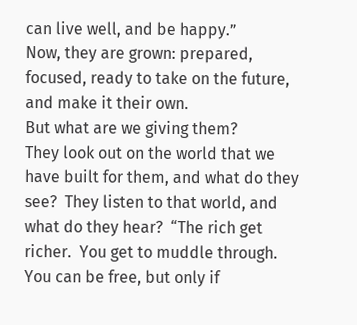can live well, and be happy.”
Now, they are grown: prepared, focused, ready to take on the future, and make it their own.
But what are we giving them?
They look out on the world that we have built for them, and what do they see?  They listen to that world, and what do they hear?  “The rich get richer.  You get to muddle through. You can be free, but only if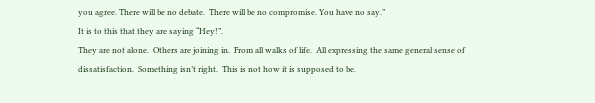you agree. There will be no debate.  There will be no compromise. You have no say.”
It is to this that they are saying “Hey!”.
They are not alone.  Others are joining in.  From all walks of life.  All expressing the same general sense of dissatisfaction.  Something isn’t right.  This is not how it is supposed to be.